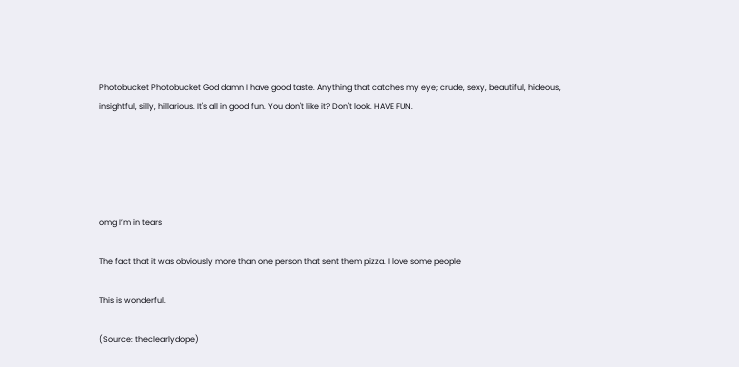Photobucket Photobucket God damn I have good taste. Anything that catches my eye; crude, sexy, beautiful, hideous, insightful, silly, hillarious. It's all in good fun. You don't like it? Don't look. HAVE FUN.





omg I’m in tears

The fact that it was obviously more than one person that sent them pizza. I love some people

This is wonderful.

(Source: theclearlydope)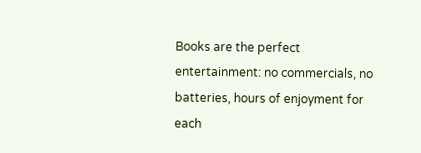Books are the perfect entertainment: no commercials, no batteries, hours of enjoyment for each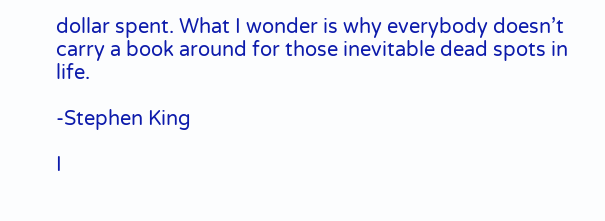dollar spent. What I wonder is why everybody doesn’t carry a book around for those inevitable dead spots in life.

-Stephen King

I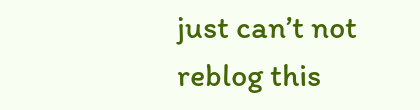just can’t not reblog this